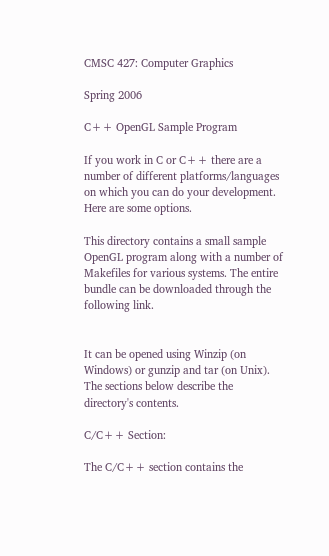CMSC 427: Computer Graphics

Spring 2006

C++ OpenGL Sample Program

If you work in C or C++ there are a number of different platforms/languages on which you can do your development. Here are some options.

This directory contains a small sample OpenGL program along with a number of Makefiles for various systems. The entire bundle can be downloaded through the following link.


It can be opened using Winzip (on Windows) or gunzip and tar (on Unix). The sections below describe the directory's contents.

C/C++ Section:

The C/C++ section contains the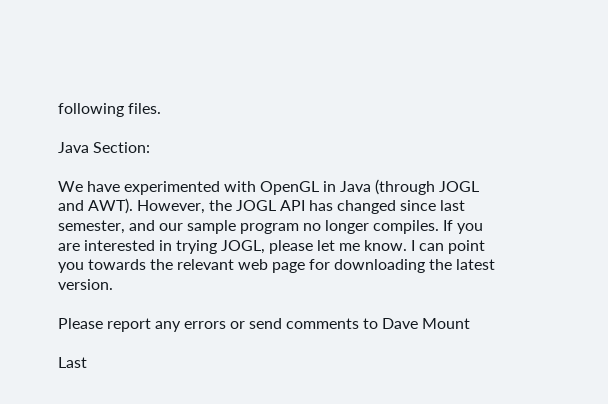following files.

Java Section:

We have experimented with OpenGL in Java (through JOGL and AWT). However, the JOGL API has changed since last semester, and our sample program no longer compiles. If you are interested in trying JOGL, please let me know. I can point you towards the relevant web page for downloading the latest version.

Please report any errors or send comments to Dave Mount

Last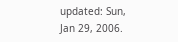updated: Sun, Jan 29, 2006.